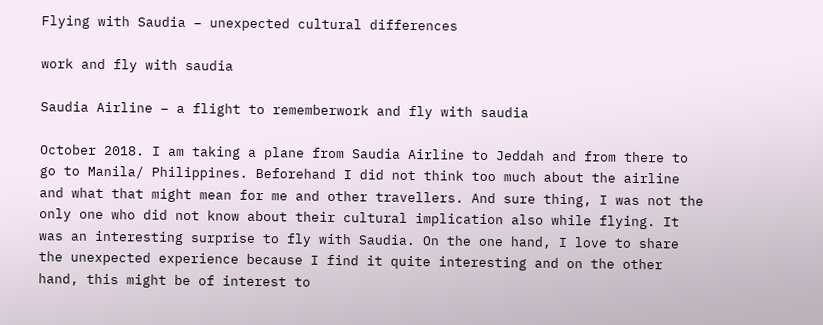Flying with Saudia – unexpected cultural differences

work and fly with saudia

Saudia Airline – a flight to rememberwork and fly with saudia

October 2018. I am taking a plane from Saudia Airline to Jeddah and from there to go to Manila/ Philippines. Beforehand I did not think too much about the airline and what that might mean for me and other travellers. And sure thing, I was not the only one who did not know about their cultural implication also while flying. It was an interesting surprise to fly with Saudia. On the one hand, I love to share the unexpected experience because I find it quite interesting and on the other hand, this might be of interest to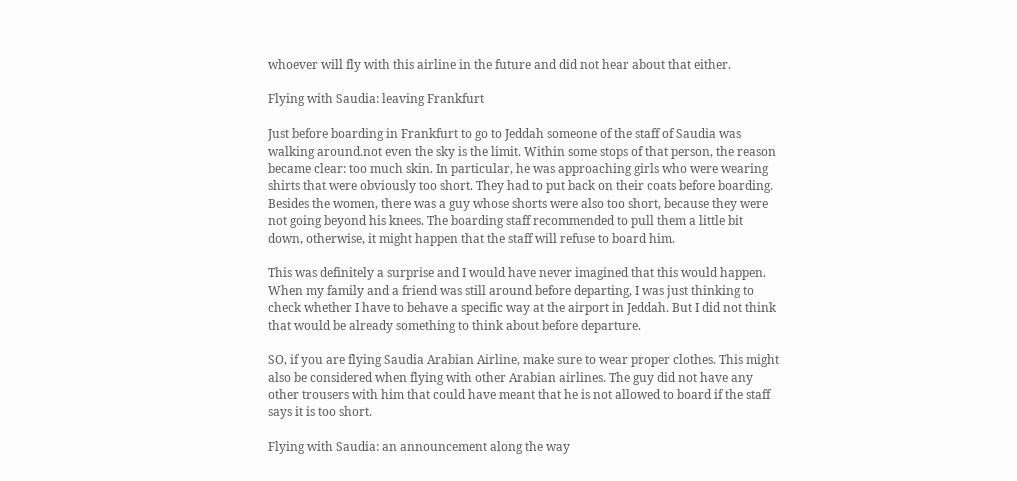whoever will fly with this airline in the future and did not hear about that either.

Flying with Saudia: leaving Frankfurt

Just before boarding in Frankfurt to go to Jeddah someone of the staff of Saudia was walking around.not even the sky is the limit. Within some stops of that person, the reason became clear: too much skin. In particular, he was approaching girls who were wearing shirts that were obviously too short. They had to put back on their coats before boarding. Besides the women, there was a guy whose shorts were also too short, because they were not going beyond his knees. The boarding staff recommended to pull them a little bit down, otherwise, it might happen that the staff will refuse to board him.

This was definitely a surprise and I would have never imagined that this would happen. When my family and a friend was still around before departing, I was just thinking to check whether I have to behave a specific way at the airport in Jeddah. But I did not think that would be already something to think about before departure.

SO, if you are flying Saudia Arabian Airline, make sure to wear proper clothes. This might also be considered when flying with other Arabian airlines. The guy did not have any other trousers with him that could have meant that he is not allowed to board if the staff says it is too short.

Flying with Saudia: an announcement along the way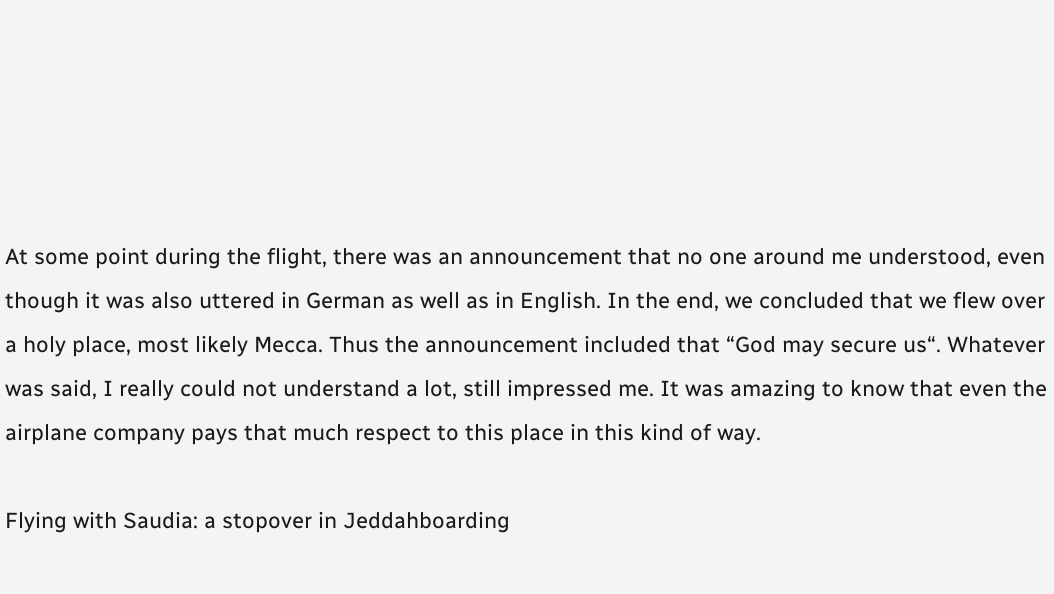At some point during the flight, there was an announcement that no one around me understood, even though it was also uttered in German as well as in English. In the end, we concluded that we flew over a holy place, most likely Mecca. Thus the announcement included that “God may secure us“. Whatever was said, I really could not understand a lot, still impressed me. It was amazing to know that even the airplane company pays that much respect to this place in this kind of way.

Flying with Saudia: a stopover in Jeddahboarding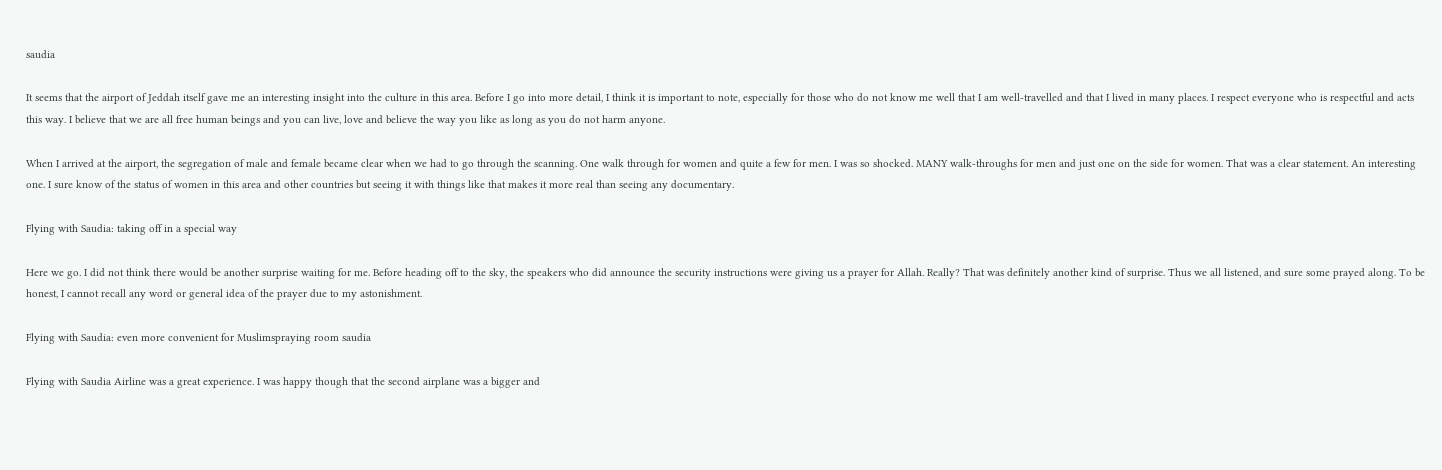saudia

It seems that the airport of Jeddah itself gave me an interesting insight into the culture in this area. Before I go into more detail, I think it is important to note, especially for those who do not know me well that I am well-travelled and that I lived in many places. I respect everyone who is respectful and acts this way. I believe that we are all free human beings and you can live, love and believe the way you like as long as you do not harm anyone.

When I arrived at the airport, the segregation of male and female became clear when we had to go through the scanning. One walk through for women and quite a few for men. I was so shocked. MANY walk-throughs for men and just one on the side for women. That was a clear statement. An interesting one. I sure know of the status of women in this area and other countries but seeing it with things like that makes it more real than seeing any documentary.

Flying with Saudia: taking off in a special way

Here we go. I did not think there would be another surprise waiting for me. Before heading off to the sky, the speakers who did announce the security instructions were giving us a prayer for Allah. Really? That was definitely another kind of surprise. Thus we all listened, and sure some prayed along. To be honest, I cannot recall any word or general idea of the prayer due to my astonishment.

Flying with Saudia: even more convenient for Muslimspraying room saudia

Flying with Saudia Airline was a great experience. I was happy though that the second airplane was a bigger and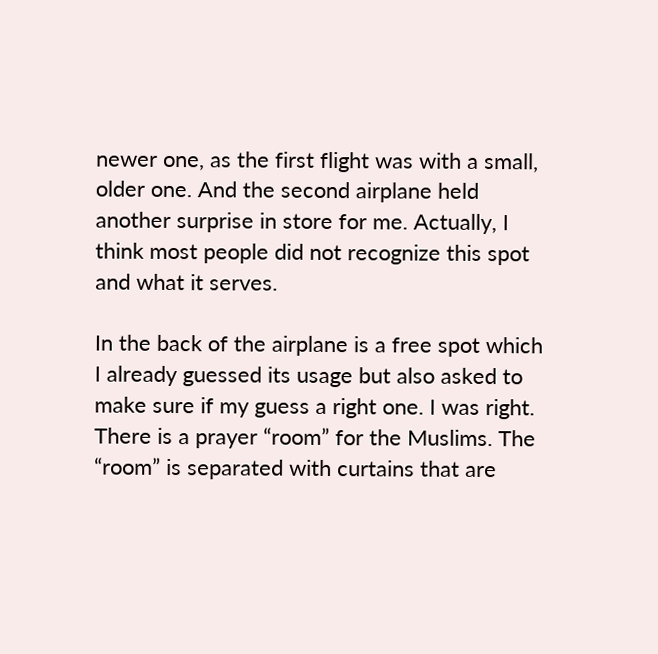newer one, as the first flight was with a small, older one. And the second airplane held another surprise in store for me. Actually, I think most people did not recognize this spot and what it serves.

In the back of the airplane is a free spot which I already guessed its usage but also asked to make sure if my guess a right one. I was right. There is a prayer “room” for the Muslims. The “room” is separated with curtains that are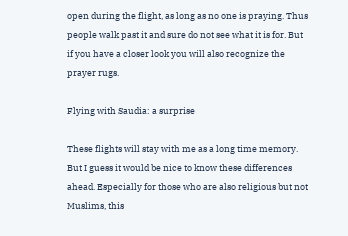open during the flight, as long as no one is praying. Thus people walk past it and sure do not see what it is for. But if you have a closer look you will also recognize the prayer rugs.

Flying with Saudia: a surprise

These flights will stay with me as a long time memory. But I guess it would be nice to know these differences ahead. Especially for those who are also religious but not Muslims, this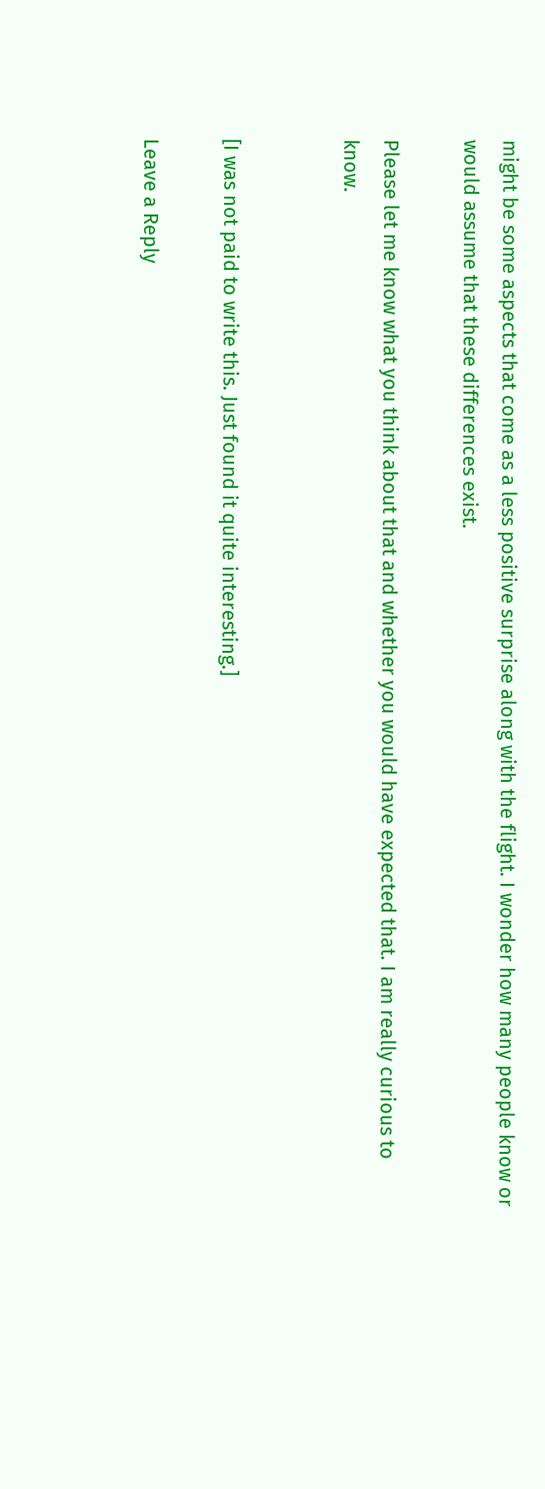might be some aspects that come as a less positive surprise along with the flight. I wonder how many people know or would assume that these differences exist.

Please let me know what you think about that and whether you would have expected that. I am really curious to know.


[I was not paid to write this. Just found it quite interesting.]

Leave a Reply